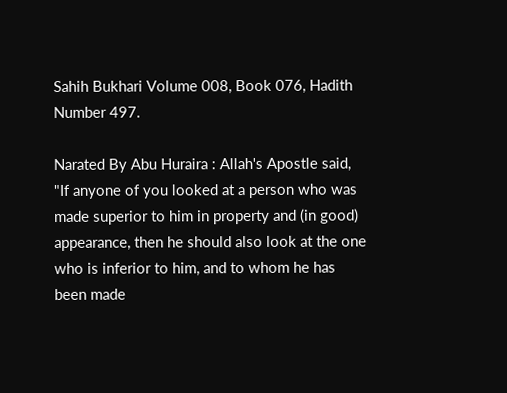Sahih Bukhari Volume 008, Book 076, Hadith Number 497.

Narated By Abu Huraira : Allah's Apostle said, "If anyone of you looked at a person who was made superior to him in property and (in good) appearance, then he should also look at the one who is inferior to him, and to whom he has been made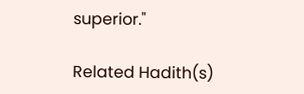superior."

Related Hadith(s)